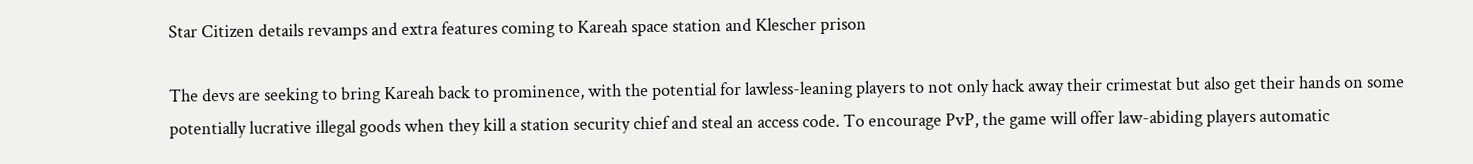Star Citizen details revamps and extra features coming to Kareah space station and Klescher prison

The devs are seeking to bring Kareah back to prominence, with the potential for lawless-leaning players to not only hack away their crimestat but also get their hands on some potentially lucrative illegal goods when they kill a station security chief and steal an access code. To encourage PvP, the game will offer law-abiding players automatic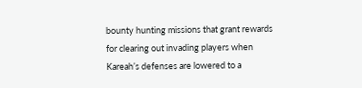bounty hunting missions that grant rewards for clearing out invading players when Kareah’s defenses are lowered to a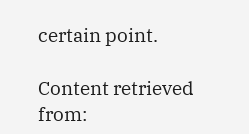certain point.

Content retrieved from: